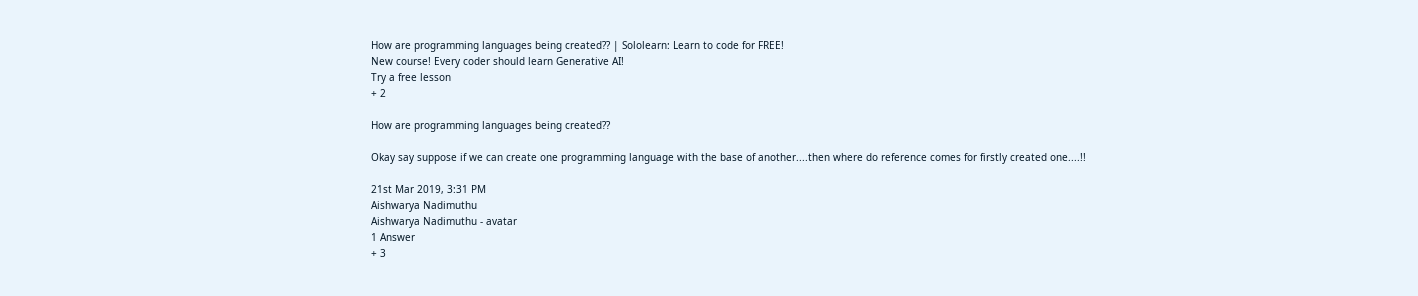How are programming languages being created?? | Sololearn: Learn to code for FREE!
New course! Every coder should learn Generative AI!
Try a free lesson
+ 2

How are programming languages being created??

Okay say suppose if we can create one programming language with the base of another....then where do reference comes for firstly created one....!!

21st Mar 2019, 3:31 PM
Aishwarya Nadimuthu
Aishwarya Nadimuthu - avatar
1 Answer
+ 3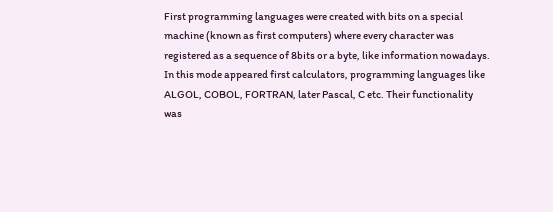First programming languages were created with bits on a special machine (known as first computers) where every character was registered as a sequence of 8bits or a byte, like information nowadays. In this mode appeared first calculators, programming languages like ALGOL, COBOL, FORTRAN, later Pascal, C etc. Their functionality was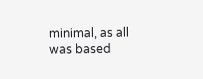minimal, as all was based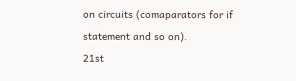on circuits (comaparators for if statement and so on).
21st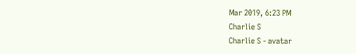Mar 2019, 6:23 PM
Charlie S
Charlie S - avatar